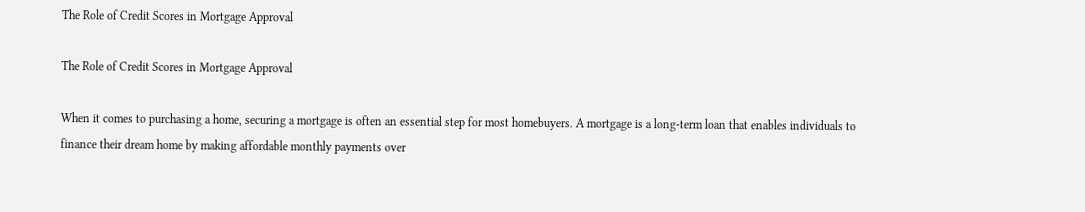The Role of Credit Scores in Mortgage Approval

The Role of Credit Scores in Mortgage Approval

When it comes to purchasing a home, securing a mortgage is often an essential step for most homebuyers. A mortgage is a long-term loan that enables individuals to finance their dream home by making affordable monthly payments over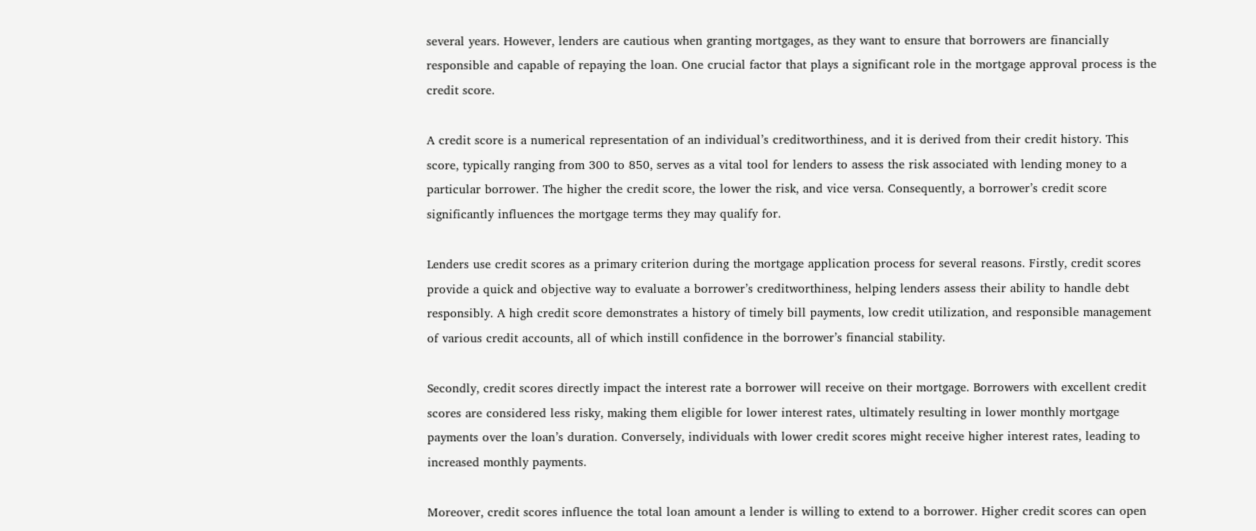several years. However, lenders are cautious when granting mortgages, as they want to ensure that borrowers are financially responsible and capable of repaying the loan. One crucial factor that plays a significant role in the mortgage approval process is the credit score.

A credit score is a numerical representation of an individual’s creditworthiness, and it is derived from their credit history. This score, typically ranging from 300 to 850, serves as a vital tool for lenders to assess the risk associated with lending money to a particular borrower. The higher the credit score, the lower the risk, and vice versa. Consequently, a borrower’s credit score significantly influences the mortgage terms they may qualify for.

Lenders use credit scores as a primary criterion during the mortgage application process for several reasons. Firstly, credit scores provide a quick and objective way to evaluate a borrower’s creditworthiness, helping lenders assess their ability to handle debt responsibly. A high credit score demonstrates a history of timely bill payments, low credit utilization, and responsible management of various credit accounts, all of which instill confidence in the borrower’s financial stability.

Secondly, credit scores directly impact the interest rate a borrower will receive on their mortgage. Borrowers with excellent credit scores are considered less risky, making them eligible for lower interest rates, ultimately resulting in lower monthly mortgage payments over the loan’s duration. Conversely, individuals with lower credit scores might receive higher interest rates, leading to increased monthly payments.

Moreover, credit scores influence the total loan amount a lender is willing to extend to a borrower. Higher credit scores can open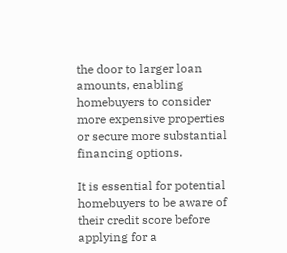the door to larger loan amounts, enabling homebuyers to consider more expensive properties or secure more substantial financing options.

It is essential for potential homebuyers to be aware of their credit score before applying for a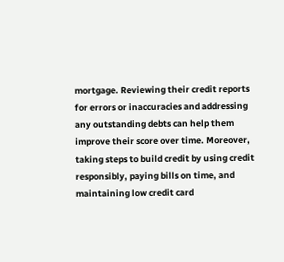mortgage. Reviewing their credit reports for errors or inaccuracies and addressing any outstanding debts can help them improve their score over time. Moreover, taking steps to build credit by using credit responsibly, paying bills on time, and maintaining low credit card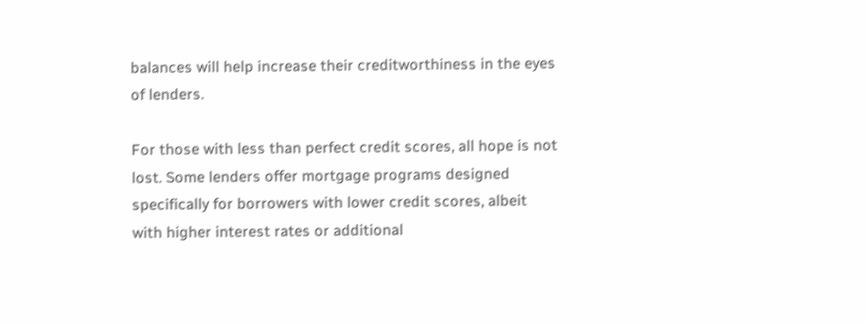balances will help increase their creditworthiness in the eyes of lenders.

For those with less than perfect credit scores, all hope is not lost. Some lenders offer mortgage programs designed specifically for borrowers with lower credit scores, albeit with higher interest rates or additional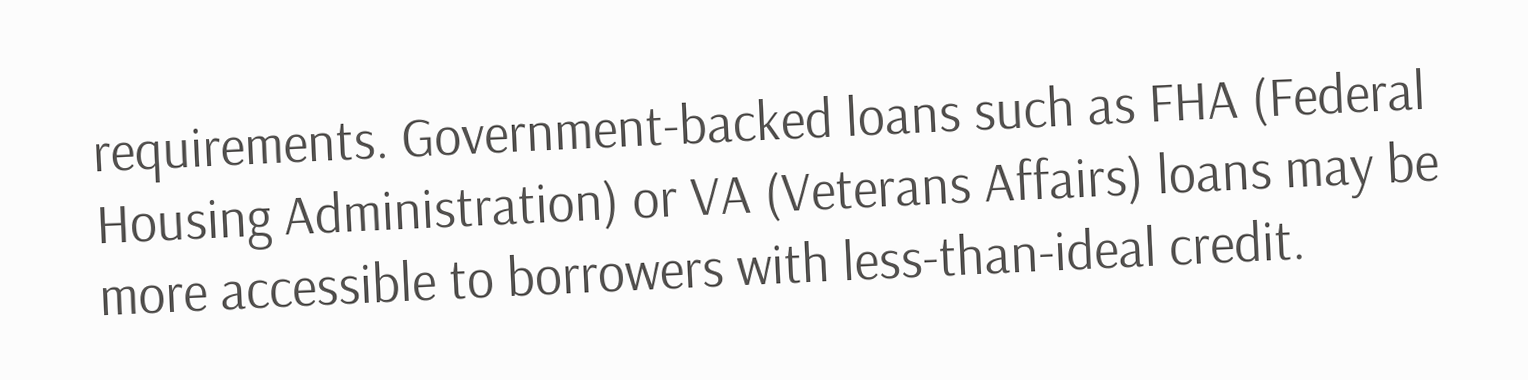requirements. Government-backed loans such as FHA (Federal Housing Administration) or VA (Veterans Affairs) loans may be more accessible to borrowers with less-than-ideal credit.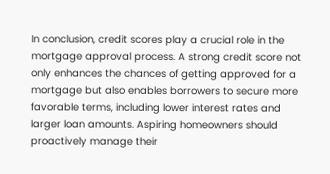In conclusion, credit scores play a crucial role in the mortgage approval process. A strong credit score not only enhances the chances of getting approved for a mortgage but also enables borrowers to secure more favorable terms, including lower interest rates and larger loan amounts. Aspiring homeowners should proactively manage their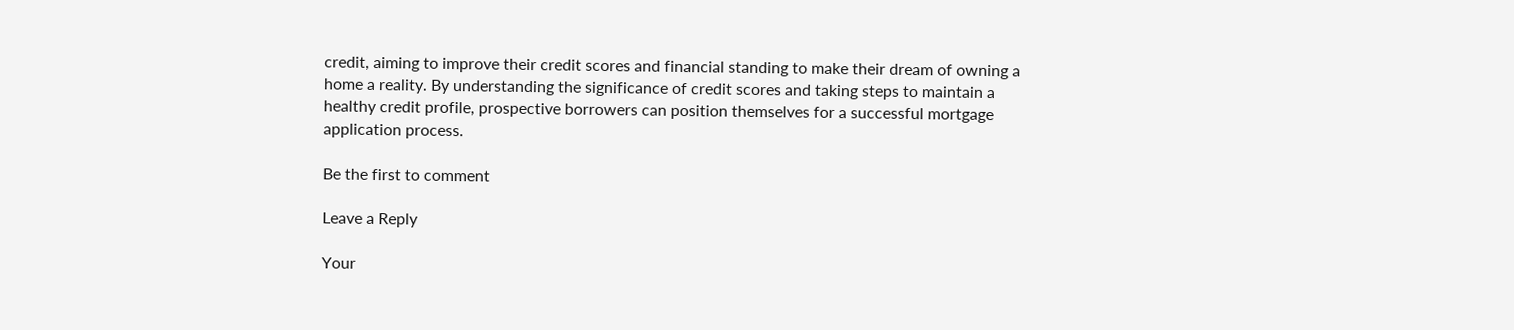credit, aiming to improve their credit scores and financial standing to make their dream of owning a home a reality. By understanding the significance of credit scores and taking steps to maintain a healthy credit profile, prospective borrowers can position themselves for a successful mortgage application process.

Be the first to comment

Leave a Reply

Your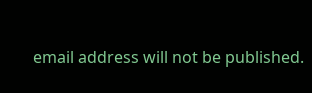email address will not be published.